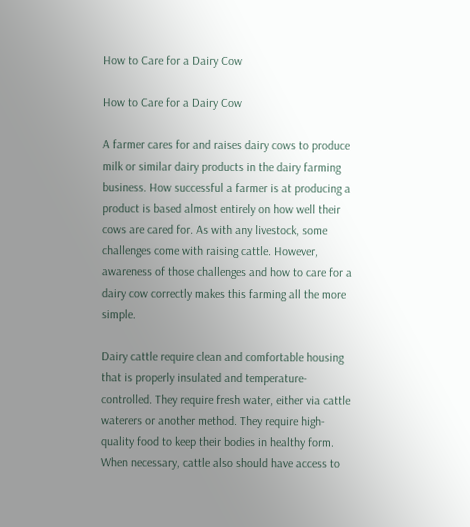How to Care for a Dairy Cow

How to Care for a Dairy Cow

A farmer cares for and raises dairy cows to produce milk or similar dairy products in the dairy farming business. How successful a farmer is at producing a product is based almost entirely on how well their cows are cared for. As with any livestock, some challenges come with raising cattle. However, awareness of those challenges and how to care for a dairy cow correctly makes this farming all the more simple.

Dairy cattle require clean and comfortable housing that is properly insulated and temperature-controlled. They require fresh water, either via cattle waterers or another method. They require high-quality food to keep their bodies in healthy form. When necessary, cattle also should have access to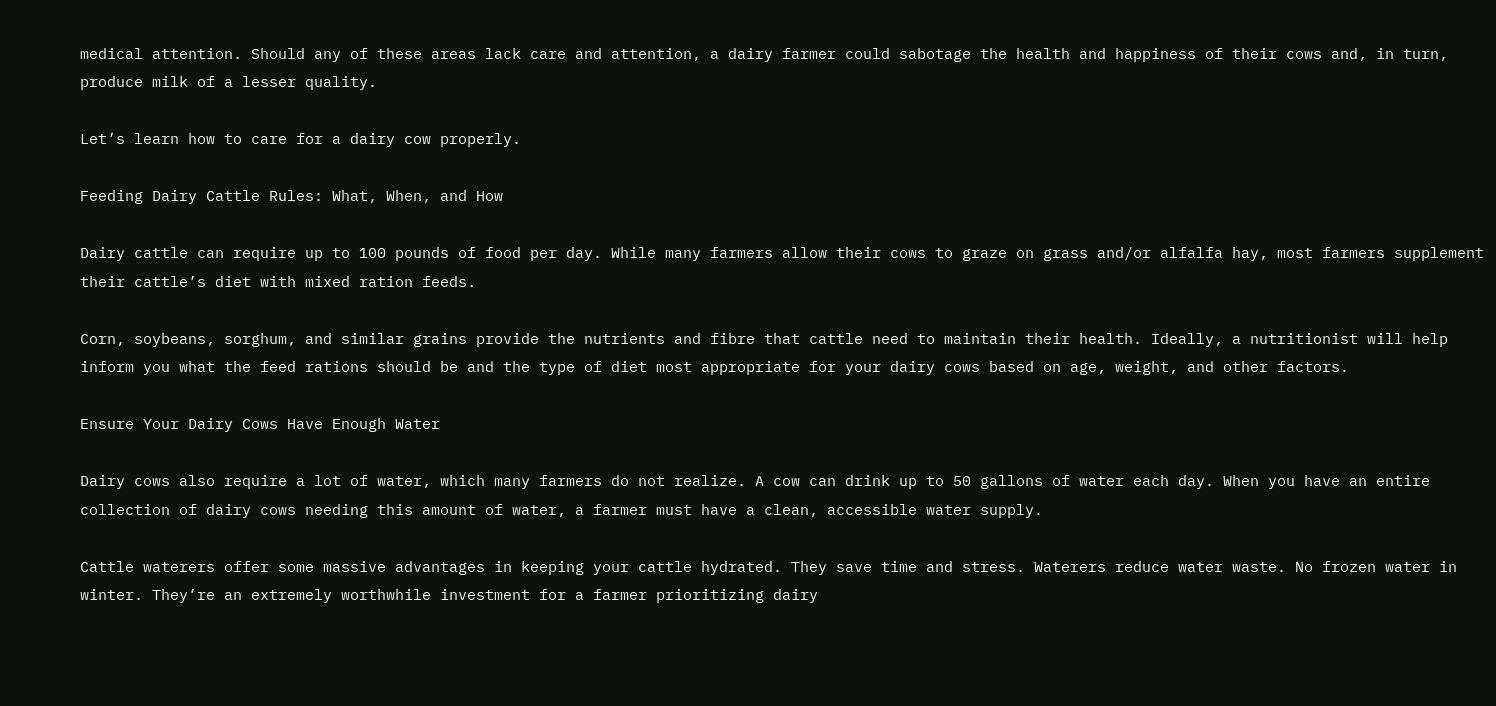medical attention. Should any of these areas lack care and attention, a dairy farmer could sabotage the health and happiness of their cows and, in turn, produce milk of a lesser quality.

Let’s learn how to care for a dairy cow properly.

Feeding Dairy Cattle Rules: What, When, and How

Dairy cattle can require up to 100 pounds of food per day. While many farmers allow their cows to graze on grass and/or alfalfa hay, most farmers supplement their cattle’s diet with mixed ration feeds.

Corn, soybeans, sorghum, and similar grains provide the nutrients and fibre that cattle need to maintain their health. Ideally, a nutritionist will help inform you what the feed rations should be and the type of diet most appropriate for your dairy cows based on age, weight, and other factors.

Ensure Your Dairy Cows Have Enough Water

Dairy cows also require a lot of water, which many farmers do not realize. A cow can drink up to 50 gallons of water each day. When you have an entire collection of dairy cows needing this amount of water, a farmer must have a clean, accessible water supply.

Cattle waterers offer some massive advantages in keeping your cattle hydrated. They save time and stress. Waterers reduce water waste. No frozen water in winter. They’re an extremely worthwhile investment for a farmer prioritizing dairy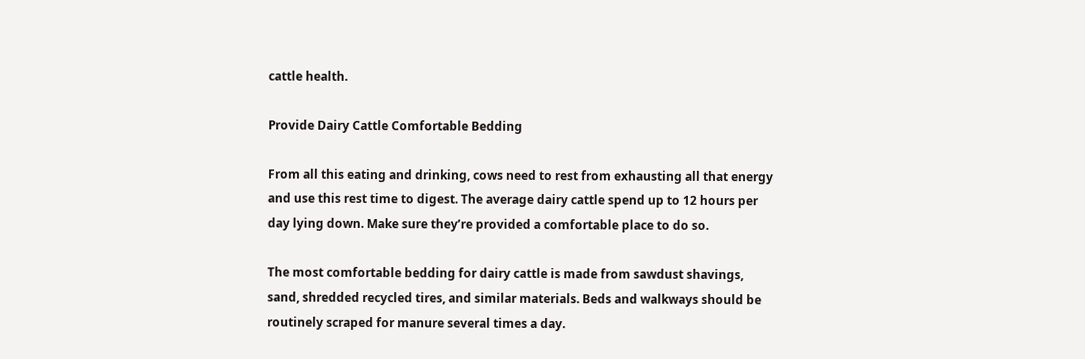cattle health.

Provide Dairy Cattle Comfortable Bedding

From all this eating and drinking, cows need to rest from exhausting all that energy and use this rest time to digest. The average dairy cattle spend up to 12 hours per day lying down. Make sure they’re provided a comfortable place to do so.

The most comfortable bedding for dairy cattle is made from sawdust shavings, sand, shredded recycled tires, and similar materials. Beds and walkways should be routinely scraped for manure several times a day.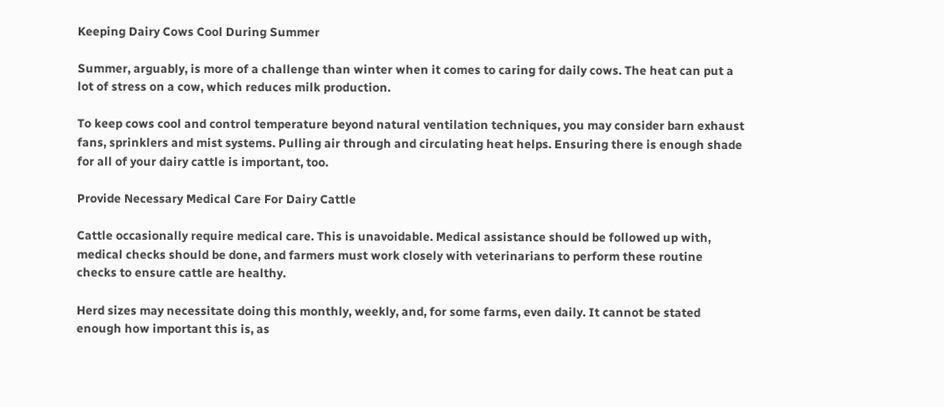Keeping Dairy Cows Cool During Summer

Summer, arguably, is more of a challenge than winter when it comes to caring for daily cows. The heat can put a lot of stress on a cow, which reduces milk production.

To keep cows cool and control temperature beyond natural ventilation techniques, you may consider barn exhaust fans, sprinklers and mist systems. Pulling air through and circulating heat helps. Ensuring there is enough shade for all of your dairy cattle is important, too.

Provide Necessary Medical Care For Dairy Cattle

Cattle occasionally require medical care. This is unavoidable. Medical assistance should be followed up with, medical checks should be done, and farmers must work closely with veterinarians to perform these routine checks to ensure cattle are healthy.

Herd sizes may necessitate doing this monthly, weekly, and, for some farms, even daily. It cannot be stated enough how important this is, as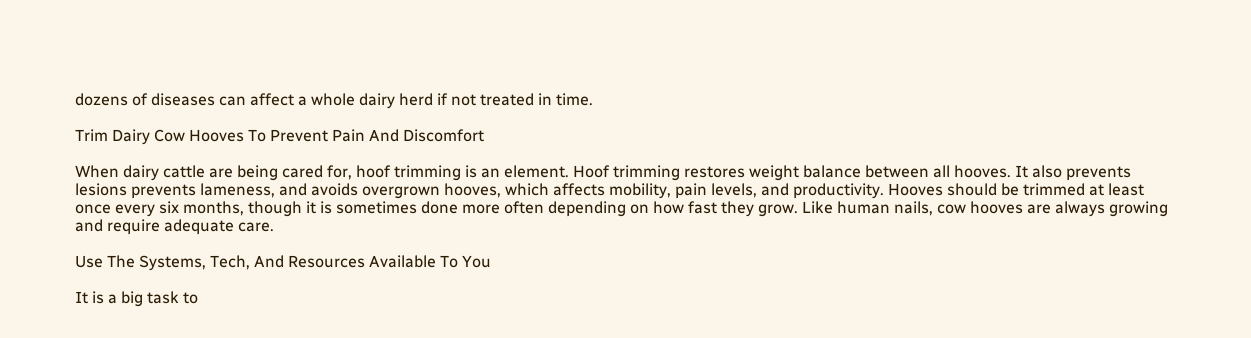dozens of diseases can affect a whole dairy herd if not treated in time.

Trim Dairy Cow Hooves To Prevent Pain And Discomfort

When dairy cattle are being cared for, hoof trimming is an element. Hoof trimming restores weight balance between all hooves. It also prevents lesions prevents lameness, and avoids overgrown hooves, which affects mobility, pain levels, and productivity. Hooves should be trimmed at least once every six months, though it is sometimes done more often depending on how fast they grow. Like human nails, cow hooves are always growing and require adequate care.

Use The Systems, Tech, And Resources Available To You

It is a big task to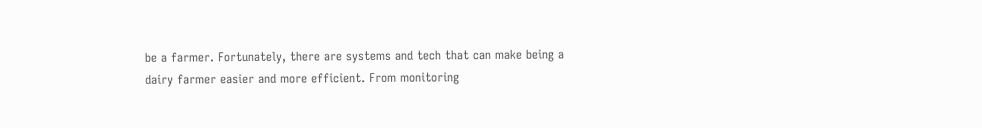be a farmer. Fortunately, there are systems and tech that can make being a dairy farmer easier and more efficient. From monitoring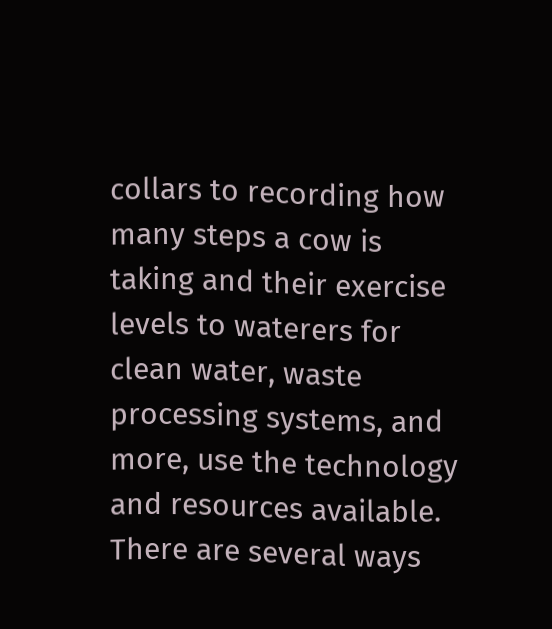collars to recording how many steps a cow is taking and their exercise levels to waterers for clean water, waste processing systems, and more, use the technology and resources available. There are several ways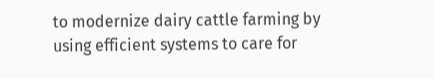to modernize dairy cattle farming by using efficient systems to care for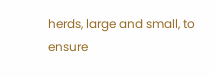herds, large and small, to ensure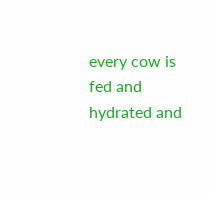every cow is fed and hydrated and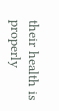their health is properly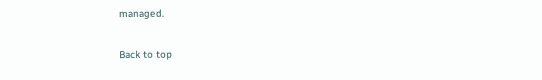managed.

Back to top